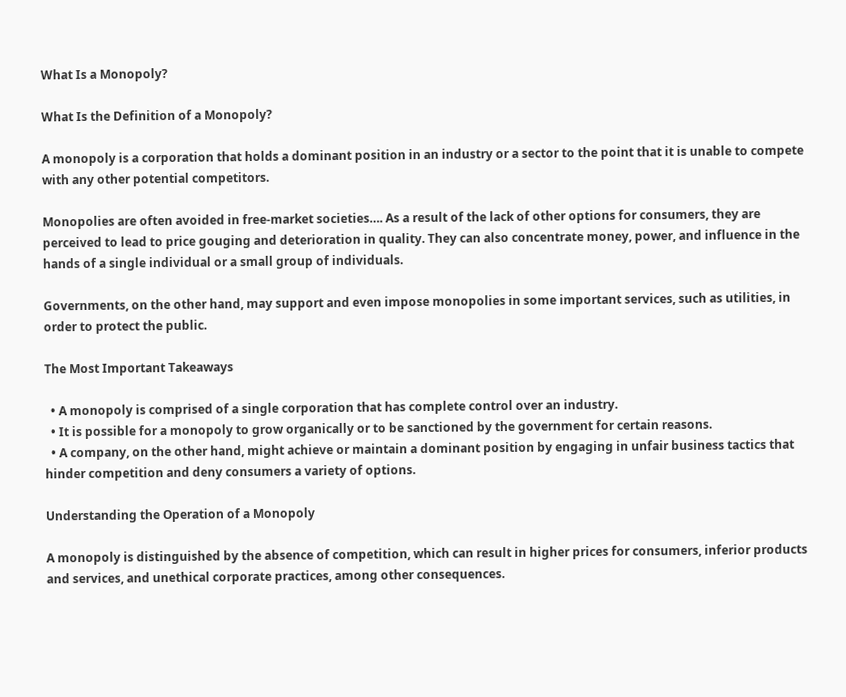What Is a Monopoly?

What Is the Definition of a Monopoly?

A monopoly is a corporation that holds a dominant position in an industry or a sector to the point that it is unable to compete with any other potential competitors.

Monopolies are often avoided in free-market societies…. As a result of the lack of other options for consumers, they are perceived to lead to price gouging and deterioration in quality. They can also concentrate money, power, and influence in the hands of a single individual or a small group of individuals.

Governments, on the other hand, may support and even impose monopolies in some important services, such as utilities, in order to protect the public.

The Most Important Takeaways

  • A monopoly is comprised of a single corporation that has complete control over an industry.
  • It is possible for a monopoly to grow organically or to be sanctioned by the government for certain reasons.
  • A company, on the other hand, might achieve or maintain a dominant position by engaging in unfair business tactics that hinder competition and deny consumers a variety of options.

Understanding the Operation of a Monopoly

A monopoly is distinguished by the absence of competition, which can result in higher prices for consumers, inferior products and services, and unethical corporate practices, among other consequences.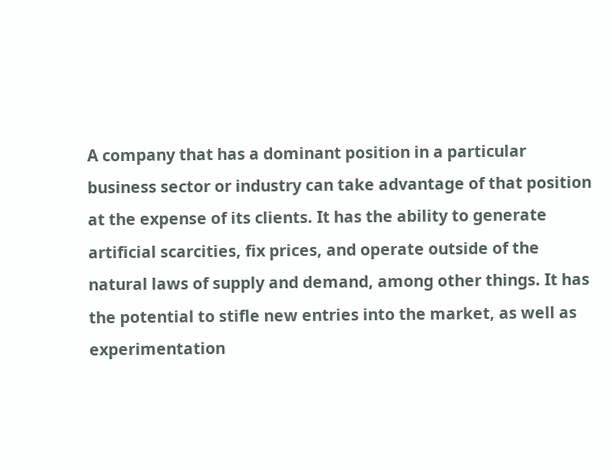A company that has a dominant position in a particular business sector or industry can take advantage of that position at the expense of its clients. It has the ability to generate artificial scarcities, fix prices, and operate outside of the natural laws of supply and demand, among other things. It has the potential to stifle new entries into the market, as well as experimentation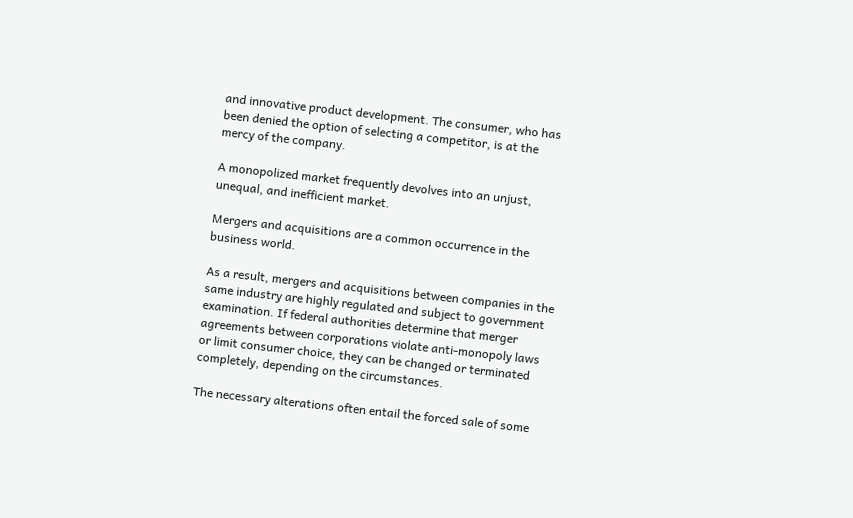and innovative product development. The consumer, who has been denied the option of selecting a competitor, is at the mercy of the company.

A monopolized market frequently devolves into an unjust, unequal, and inefficient market.

Mergers and acquisitions are a common occurrence in the business world.

As a result, mergers and acquisitions between companies in the same industry are highly regulated and subject to government examination. If federal authorities determine that merger agreements between corporations violate anti-monopoly laws or limit consumer choice, they can be changed or terminated completely, depending on the circumstances.

The necessary alterations often entail the forced sale of some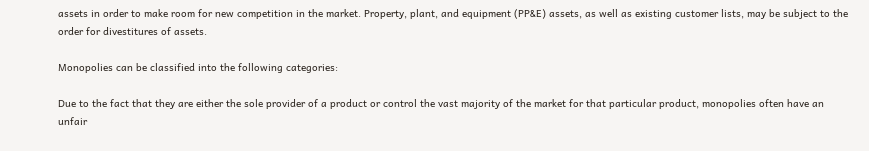assets in order to make room for new competition in the market. Property, plant, and equipment (PP&E) assets, as well as existing customer lists, may be subject to the order for divestitures of assets.

Monopolies can be classified into the following categories:

Due to the fact that they are either the sole provider of a product or control the vast majority of the market for that particular product, monopolies often have an unfair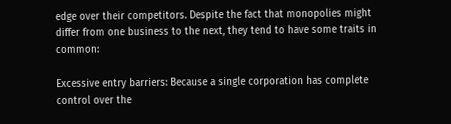edge over their competitors. Despite the fact that monopolies might differ from one business to the next, they tend to have some traits in common:

Excessive entry barriers: Because a single corporation has complete control over the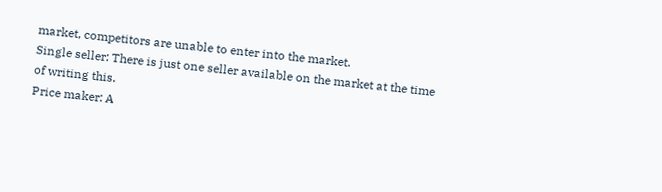market, competitors are unable to enter into the market.
Single seller: There is just one seller available on the market at the time of writing this.
Price maker: A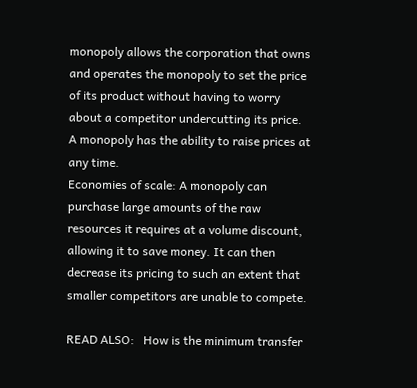monopoly allows the corporation that owns and operates the monopoly to set the price of its product without having to worry about a competitor undercutting its price. A monopoly has the ability to raise prices at any time.
Economies of scale: A monopoly can purchase large amounts of the raw resources it requires at a volume discount, allowing it to save money. It can then decrease its pricing to such an extent that smaller competitors are unable to compete.

READ ALSO:   How is the minimum transfer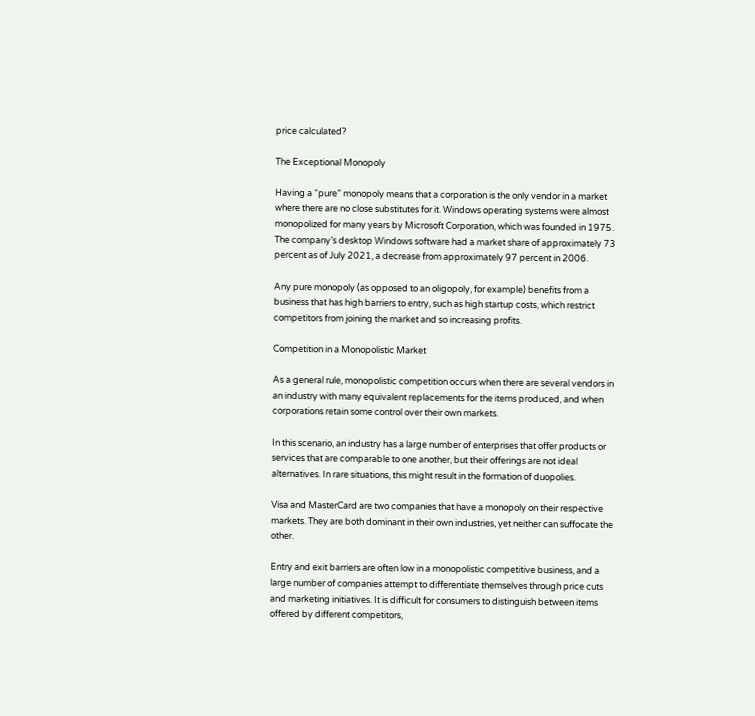price calculated?

The Exceptional Monopoly

Having a “pure” monopoly means that a corporation is the only vendor in a market where there are no close substitutes for it. Windows operating systems were almost monopolized for many years by Microsoft Corporation, which was founded in 1975. The company’s desktop Windows software had a market share of approximately 73 percent as of July 2021, a decrease from approximately 97 percent in 2006.

Any pure monopoly (as opposed to an oligopoly, for example) benefits from a business that has high barriers to entry, such as high startup costs, which restrict competitors from joining the market and so increasing profits.

Competition in a Monopolistic Market

As a general rule, monopolistic competition occurs when there are several vendors in an industry with many equivalent replacements for the items produced, and when corporations retain some control over their own markets.

In this scenario, an industry has a large number of enterprises that offer products or services that are comparable to one another, but their offerings are not ideal alternatives. In rare situations, this might result in the formation of duopolies.

Visa and MasterCard are two companies that have a monopoly on their respective markets. They are both dominant in their own industries, yet neither can suffocate the other.

Entry and exit barriers are often low in a monopolistic competitive business, and a large number of companies attempt to differentiate themselves through price cuts and marketing initiatives. It is difficult for consumers to distinguish between items offered by different competitors,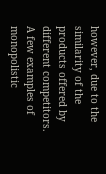however, due to the similarity of the products offered by different competitors. A few examples of monopolistic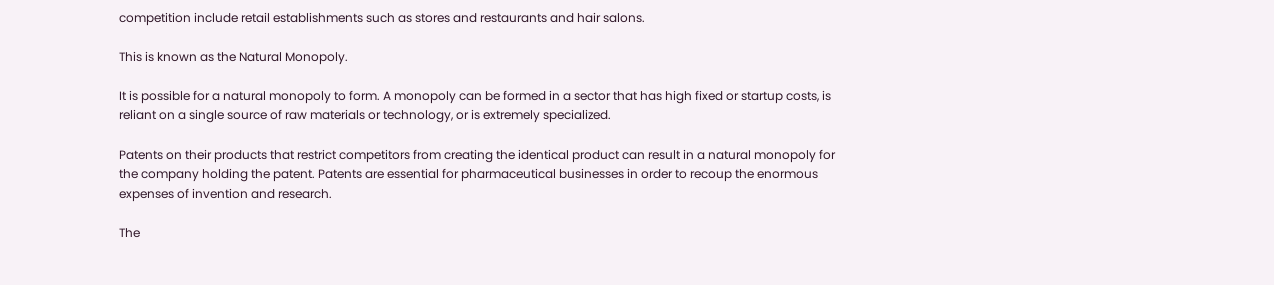competition include retail establishments such as stores and restaurants and hair salons.

This is known as the Natural Monopoly.

It is possible for a natural monopoly to form. A monopoly can be formed in a sector that has high fixed or startup costs, is reliant on a single source of raw materials or technology, or is extremely specialized.

Patents on their products that restrict competitors from creating the identical product can result in a natural monopoly for the company holding the patent. Patents are essential for pharmaceutical businesses in order to recoup the enormous expenses of invention and research.

The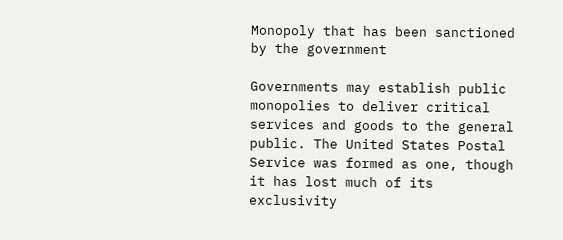Monopoly that has been sanctioned by the government

Governments may establish public monopolies to deliver critical services and goods to the general public. The United States Postal Service was formed as one, though it has lost much of its exclusivity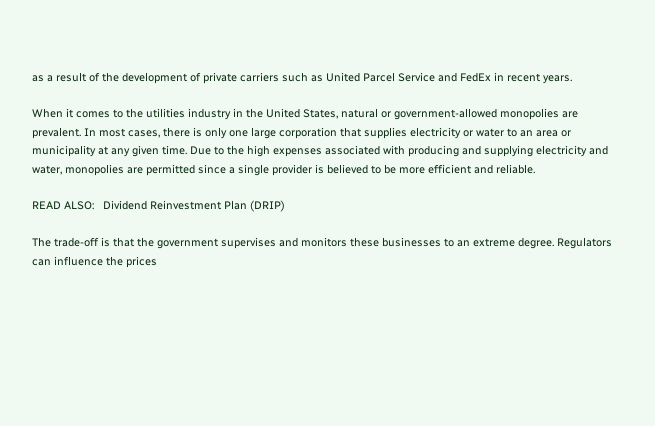as a result of the development of private carriers such as United Parcel Service and FedEx in recent years.

When it comes to the utilities industry in the United States, natural or government-allowed monopolies are prevalent. In most cases, there is only one large corporation that supplies electricity or water to an area or municipality at any given time. Due to the high expenses associated with producing and supplying electricity and water, monopolies are permitted since a single provider is believed to be more efficient and reliable.

READ ALSO:   Dividend Reinvestment Plan (DRIP)

The trade-off is that the government supervises and monitors these businesses to an extreme degree. Regulators can influence the prices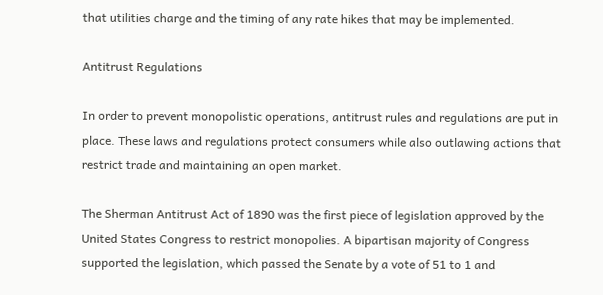that utilities charge and the timing of any rate hikes that may be implemented.

Antitrust Regulations

In order to prevent monopolistic operations, antitrust rules and regulations are put in place. These laws and regulations protect consumers while also outlawing actions that restrict trade and maintaining an open market.

The Sherman Antitrust Act of 1890 was the first piece of legislation approved by the United States Congress to restrict monopolies. A bipartisan majority of Congress supported the legislation, which passed the Senate by a vote of 51 to 1 and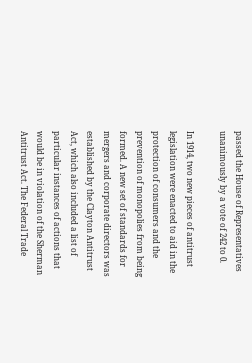passed the House of Representatives unanimously by a vote of 242 to 0.

In 1914, two new pieces of antitrust legislation were enacted to aid in the protection of consumers and the prevention of monopolies from being formed. A new set of standards for mergers and corporate directors was established by the Clayton Antitrust Act, which also included a list of particular instances of actions that would be in violation of the Sherman Antitrust Act. The Federal Trade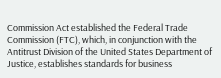Commission Act established the Federal Trade Commission (FTC), which, in conjunction with the Antitrust Division of the United States Department of Justice, establishes standards for business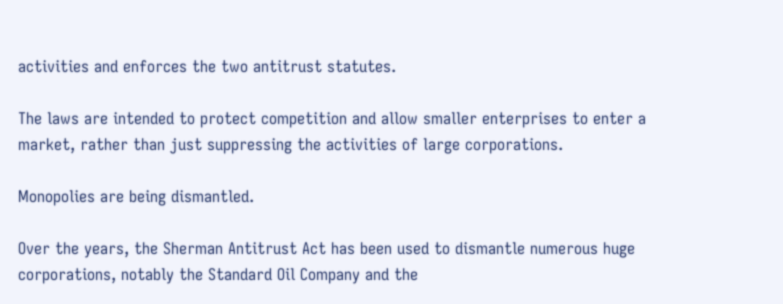activities and enforces the two antitrust statutes.

The laws are intended to protect competition and allow smaller enterprises to enter a market, rather than just suppressing the activities of large corporations.

Monopolies are being dismantled.

Over the years, the Sherman Antitrust Act has been used to dismantle numerous huge corporations, notably the Standard Oil Company and the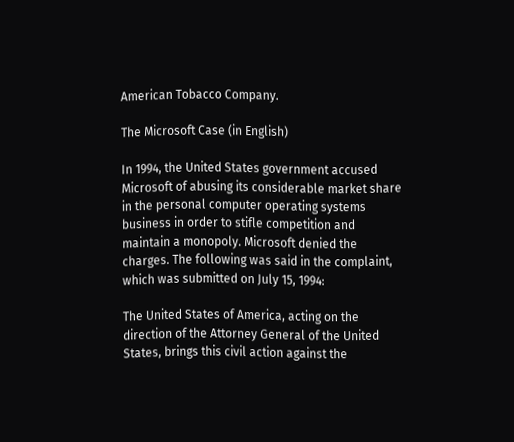American Tobacco Company.

The Microsoft Case (in English)

In 1994, the United States government accused Microsoft of abusing its considerable market share in the personal computer operating systems business in order to stifle competition and maintain a monopoly. Microsoft denied the charges. The following was said in the complaint, which was submitted on July 15, 1994:

The United States of America, acting on the direction of the Attorney General of the United States, brings this civil action against the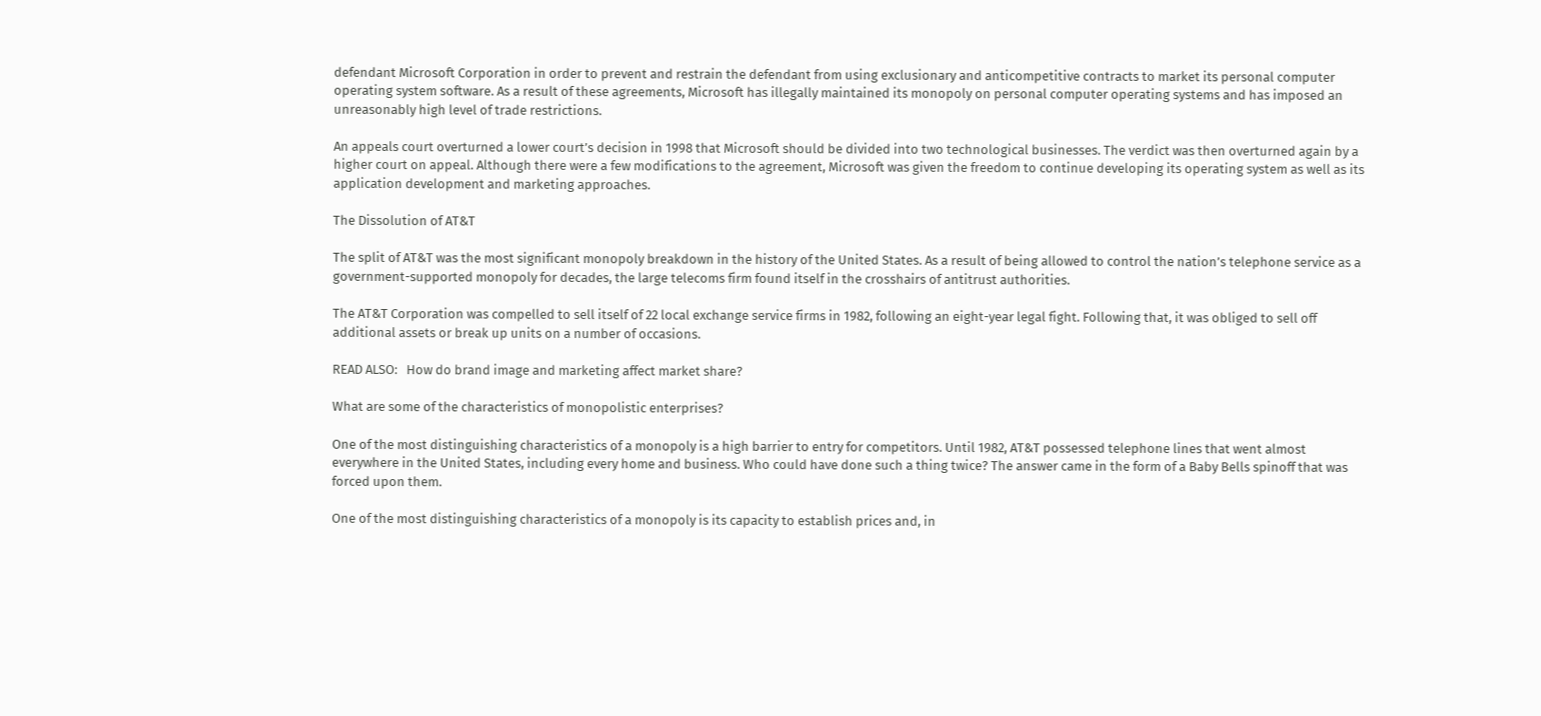defendant Microsoft Corporation in order to prevent and restrain the defendant from using exclusionary and anticompetitive contracts to market its personal computer operating system software. As a result of these agreements, Microsoft has illegally maintained its monopoly on personal computer operating systems and has imposed an unreasonably high level of trade restrictions.

An appeals court overturned a lower court’s decision in 1998 that Microsoft should be divided into two technological businesses. The verdict was then overturned again by a higher court on appeal. Although there were a few modifications to the agreement, Microsoft was given the freedom to continue developing its operating system as well as its application development and marketing approaches.

The Dissolution of AT&T

The split of AT&T was the most significant monopoly breakdown in the history of the United States. As a result of being allowed to control the nation’s telephone service as a government-supported monopoly for decades, the large telecoms firm found itself in the crosshairs of antitrust authorities.

The AT&T Corporation was compelled to sell itself of 22 local exchange service firms in 1982, following an eight-year legal fight. Following that, it was obliged to sell off additional assets or break up units on a number of occasions.

READ ALSO:   How do brand image and marketing affect market share?

What are some of the characteristics of monopolistic enterprises?

One of the most distinguishing characteristics of a monopoly is a high barrier to entry for competitors. Until 1982, AT&T possessed telephone lines that went almost everywhere in the United States, including every home and business. Who could have done such a thing twice? The answer came in the form of a Baby Bells spinoff that was forced upon them.

One of the most distinguishing characteristics of a monopoly is its capacity to establish prices and, in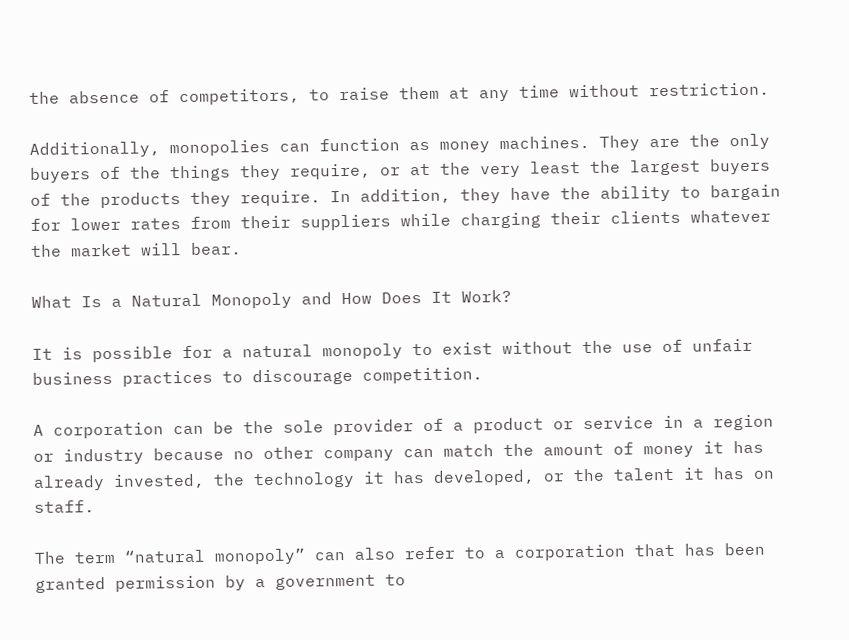the absence of competitors, to raise them at any time without restriction.

Additionally, monopolies can function as money machines. They are the only buyers of the things they require, or at the very least the largest buyers of the products they require. In addition, they have the ability to bargain for lower rates from their suppliers while charging their clients whatever the market will bear.

What Is a Natural Monopoly and How Does It Work?

It is possible for a natural monopoly to exist without the use of unfair business practices to discourage competition.

A corporation can be the sole provider of a product or service in a region or industry because no other company can match the amount of money it has already invested, the technology it has developed, or the talent it has on staff.

The term “natural monopoly” can also refer to a corporation that has been granted permission by a government to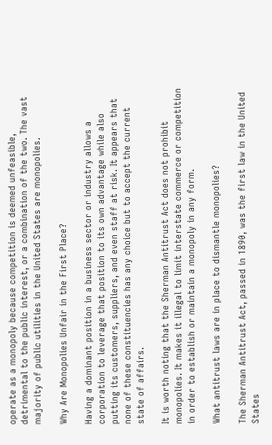operate as a monopoly because competition is deemed unfeasible, detrimental to the public interest, or a combination of the two. The vast majority of public utilities in the United States are monopolies.

Why Are Monopolies Unfair in the First Place?

Having a dominant position in a business sector or industry allows a corporation to leverage that position to its own advantage while also putting its customers, suppliers, and even staff at risk. It appears that none of these constituencies has any choice but to accept the current state of affairs.

It is worth noting that the Sherman Antitrust Act does not prohibit monopolies. It makes it illegal to limit interstate commerce or competition in order to establish or maintain a monopoly in any form.

What antitrust laws are in place to dismantle monopolies?

The Sherman Antitrust Act, passed in 1890, was the first law in the United States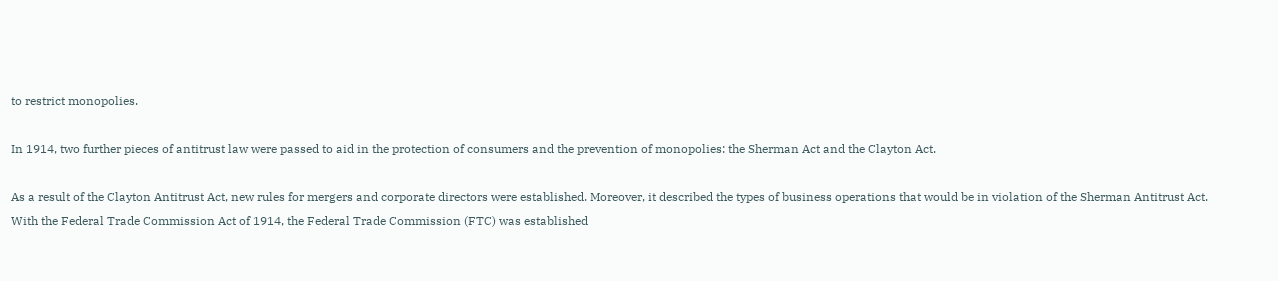to restrict monopolies.

In 1914, two further pieces of antitrust law were passed to aid in the protection of consumers and the prevention of monopolies: the Sherman Act and the Clayton Act.

As a result of the Clayton Antitrust Act, new rules for mergers and corporate directors were established. Moreover, it described the types of business operations that would be in violation of the Sherman Antitrust Act.
With the Federal Trade Commission Act of 1914, the Federal Trade Commission (FTC) was established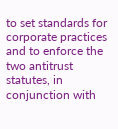to set standards for corporate practices and to enforce the two antitrust statutes, in conjunction with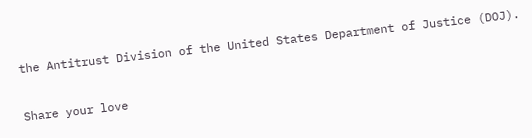the Antitrust Division of the United States Department of Justice (DOJ).

Share your love